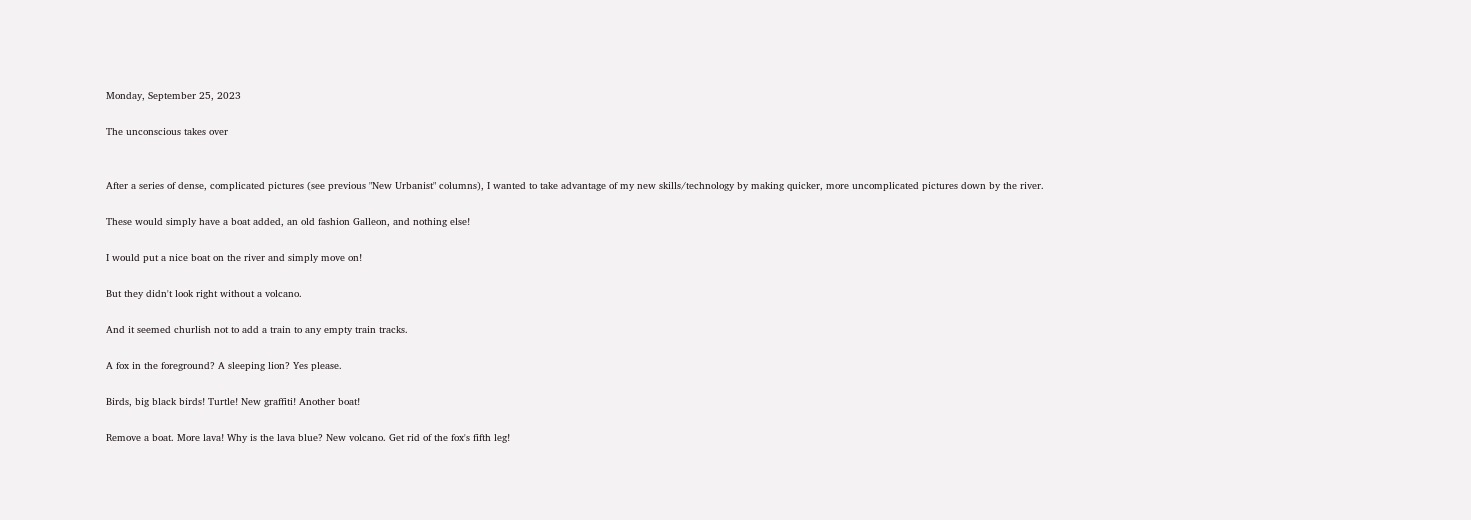Monday, September 25, 2023

The unconscious takes over


After a series of dense, complicated pictures (see previous "New Urbanist" columns), I wanted to take advantage of my new skills/technology by making quicker, more uncomplicated pictures down by the river.

These would simply have a boat added, an old fashion Galleon, and nothing else!

I would put a nice boat on the river and simply move on!

But they didn't look right without a volcano.

And it seemed churlish not to add a train to any empty train tracks.

A fox in the foreground? A sleeping lion? Yes please.

Birds, big black birds! Turtle! New graffiti! Another boat!

Remove a boat. More lava! Why is the lava blue? New volcano. Get rid of the fox's fifth leg!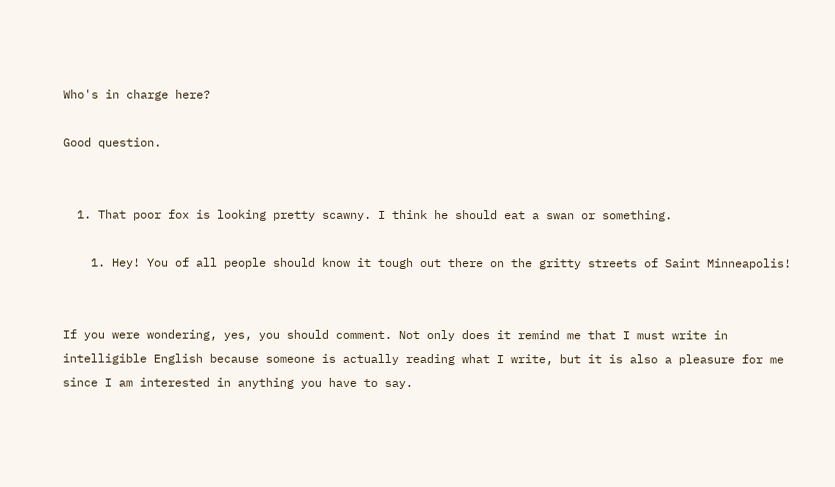Who's in charge here?

Good question.


  1. That poor fox is looking pretty scawny. I think he should eat a swan or something.

    1. Hey! You of all people should know it tough out there on the gritty streets of Saint Minneapolis!


If you were wondering, yes, you should comment. Not only does it remind me that I must write in intelligible English because someone is actually reading what I write, but it is also a pleasure for me since I am interested in anything you have to say.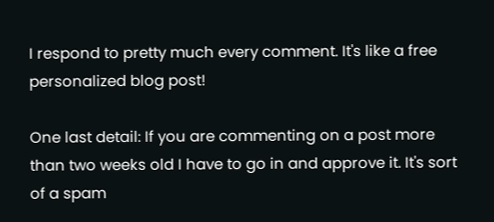I respond to pretty much every comment. It's like a free personalized blog post!

One last detail: If you are commenting on a post more than two weeks old I have to go in and approve it. It's sort of a spam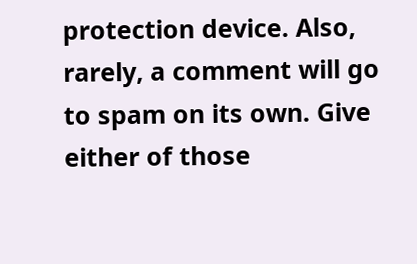protection device. Also, rarely, a comment will go to spam on its own. Give either of those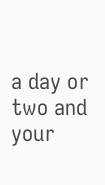a day or two and your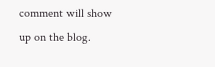comment will show up on the blog.